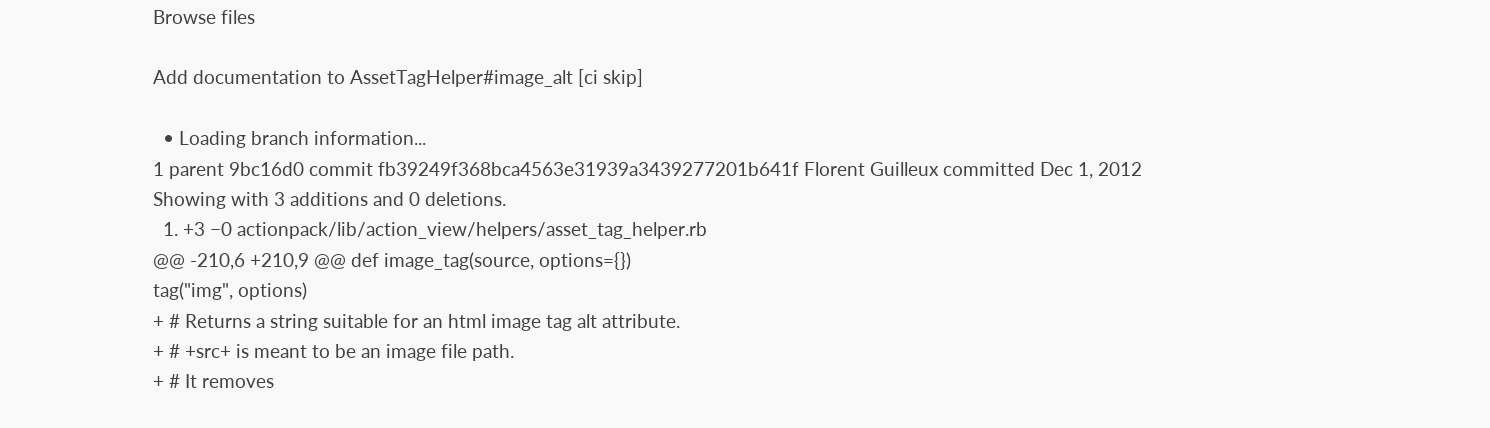Browse files

Add documentation to AssetTagHelper#image_alt [ci skip]

  • Loading branch information...
1 parent 9bc16d0 commit fb39249f368bca4563e31939a3439277201b641f Florent Guilleux committed Dec 1, 2012
Showing with 3 additions and 0 deletions.
  1. +3 −0 actionpack/lib/action_view/helpers/asset_tag_helper.rb
@@ -210,6 +210,9 @@ def image_tag(source, options={})
tag("img", options)
+ # Returns a string suitable for an html image tag alt attribute.
+ # +src+ is meant to be an image file path.
+ # It removes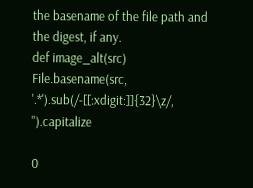the basename of the file path and the digest, if any.
def image_alt(src)
File.basename(src, '.*').sub(/-[[:xdigit:]]{32}\z/, '').capitalize

0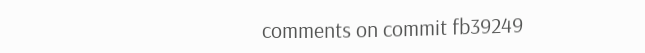comments on commit fb39249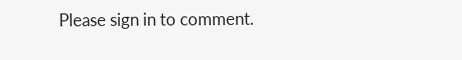Please sign in to comment.